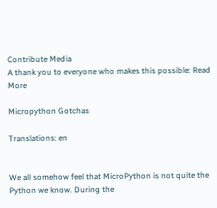Contribute Media
A thank you to everyone who makes this possible: Read More

Micropython Gotchas

Translations: en


We all somehow feel that MicroPython is not quite the Python we know. During the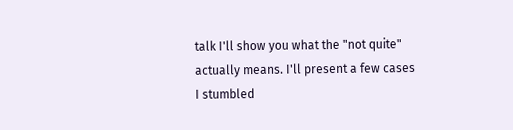talk I'll show you what the "not quite" actually means. I'll present a few cases I stumbled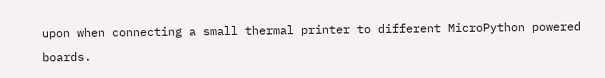upon when connecting a small thermal printer to different MicroPython powered boards.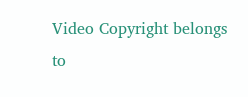Video Copyright belongs to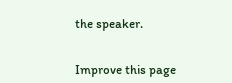the speaker.


Improve this page